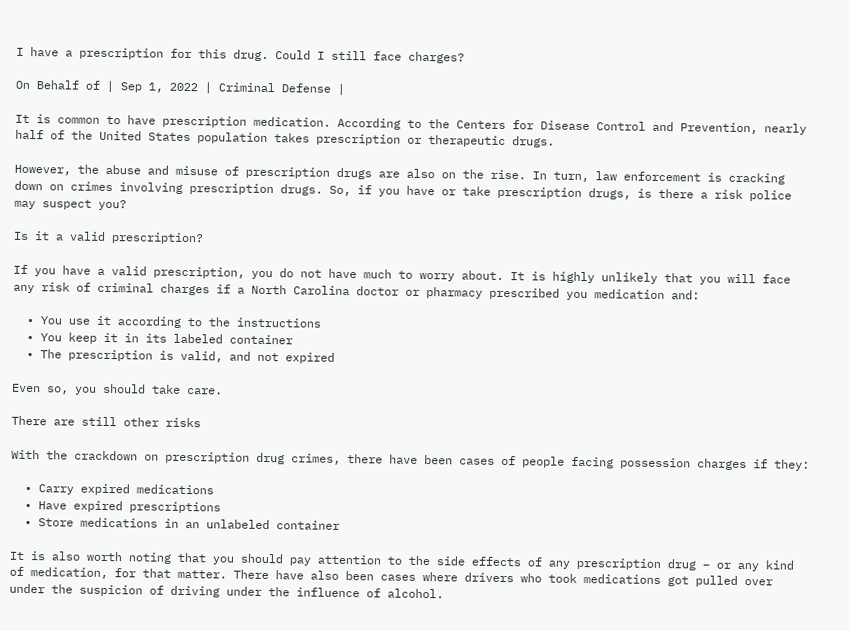I have a prescription for this drug. Could I still face charges?

On Behalf of | Sep 1, 2022 | Criminal Defense |

It is common to have prescription medication. According to the Centers for Disease Control and Prevention, nearly half of the United States population takes prescription or therapeutic drugs.

However, the abuse and misuse of prescription drugs are also on the rise. In turn, law enforcement is cracking down on crimes involving prescription drugs. So, if you have or take prescription drugs, is there a risk police may suspect you?

Is it a valid prescription?

If you have a valid prescription, you do not have much to worry about. It is highly unlikely that you will face any risk of criminal charges if a North Carolina doctor or pharmacy prescribed you medication and:

  • You use it according to the instructions
  • You keep it in its labeled container
  • The prescription is valid, and not expired

Even so, you should take care.

There are still other risks

With the crackdown on prescription drug crimes, there have been cases of people facing possession charges if they:

  • Carry expired medications
  • Have expired prescriptions
  • Store medications in an unlabeled container

It is also worth noting that you should pay attention to the side effects of any prescription drug – or any kind of medication, for that matter. There have also been cases where drivers who took medications got pulled over under the suspicion of driving under the influence of alcohol.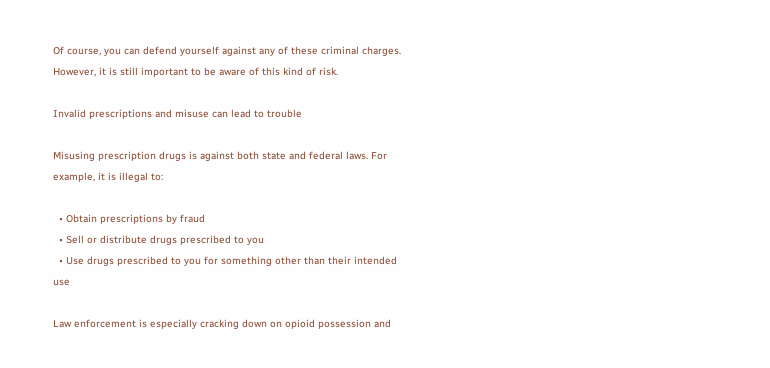Of course, you can defend yourself against any of these criminal charges. However, it is still important to be aware of this kind of risk.

Invalid prescriptions and misuse can lead to trouble

Misusing prescription drugs is against both state and federal laws. For example, it is illegal to:

  • Obtain prescriptions by fraud
  • Sell or distribute drugs prescribed to you
  • Use drugs prescribed to you for something other than their intended use

Law enforcement is especially cracking down on opioid possession and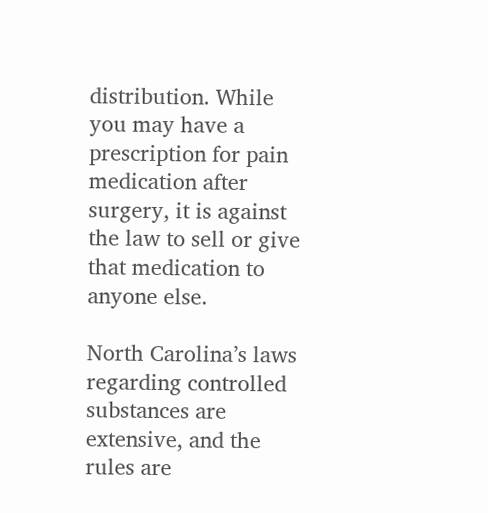distribution. While you may have a prescription for pain medication after surgery, it is against the law to sell or give that medication to anyone else.

North Carolina’s laws regarding controlled substances are extensive, and the rules are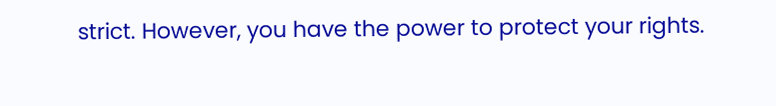strict. However, you have the power to protect your rights.